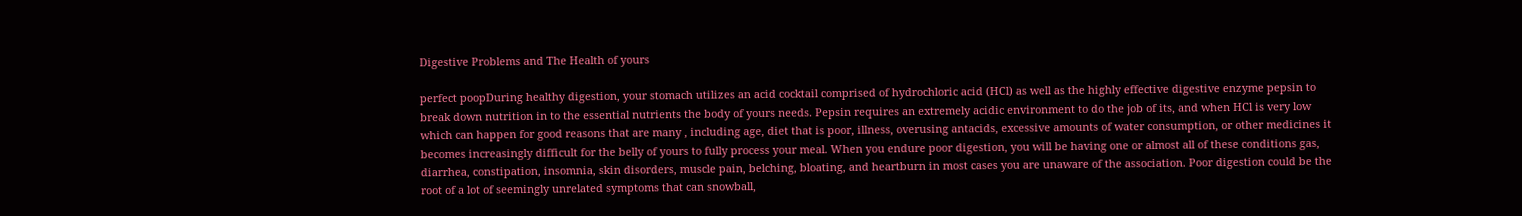Digestive Problems and The Health of yours

perfect poopDuring healthy digestion, your stomach utilizes an acid cocktail comprised of hydrochloric acid (HCl) as well as the highly effective digestive enzyme pepsin to break down nutrition in to the essential nutrients the body of yours needs. Pepsin requires an extremely acidic environment to do the job of its, and when HCl is very low which can happen for good reasons that are many , including age, diet that is poor, illness, overusing antacids, excessive amounts of water consumption, or other medicines it becomes increasingly difficult for the belly of yours to fully process your meal. When you endure poor digestion, you will be having one or almost all of these conditions gas, diarrhea, constipation, insomnia, skin disorders, muscle pain, belching, bloating, and heartburn in most cases you are unaware of the association. Poor digestion could be the root of a lot of seemingly unrelated symptoms that can snowball,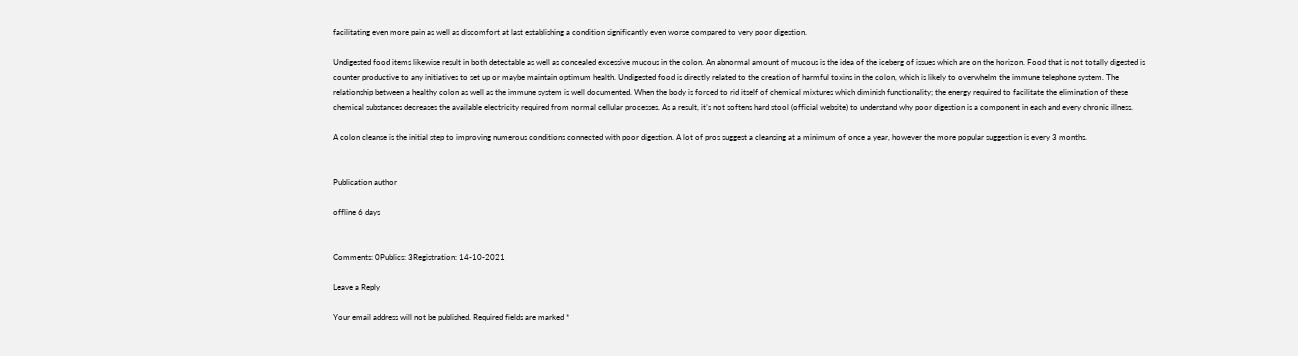facilitating even more pain as well as discomfort at last establishing a condition significantly even worse compared to very poor digestion.

Undigested food items likewise result in both detectable as well as concealed excessive mucous in the colon. An abnormal amount of mucous is the idea of the iceberg of issues which are on the horizon. Food that is not totally digested is counter productive to any initiatives to set up or maybe maintain optimum health. Undigested food is directly related to the creation of harmful toxins in the colon, which is likely to overwhelm the immune telephone system. The relationship between a healthy colon as well as the immune system is well documented. When the body is forced to rid itself of chemical mixtures which diminish functionality; the energy required to facilitate the elimination of these chemical substances decreases the available electricity required from normal cellular processes. As a result, it’s not softens hard stool (official website) to understand why poor digestion is a component in each and every chronic illness.

A colon cleanse is the initial step to improving numerous conditions connected with poor digestion. A lot of pros suggest a cleansing at a minimum of once a year, however the more popular suggestion is every 3 months.


Publication author

offline 6 days


Comments: 0Publics: 3Registration: 14-10-2021

Leave a Reply

Your email address will not be published. Required fields are marked *